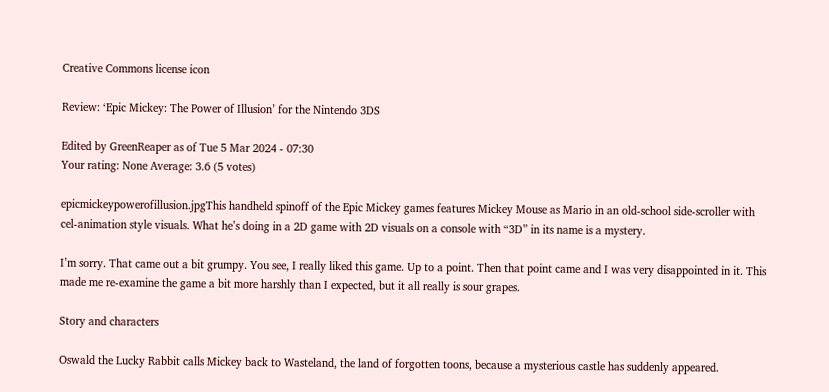Creative Commons license icon

Review: ‘Epic Mickey: The Power of Illusion’ for the Nintendo 3DS

Edited by GreenReaper as of Tue 5 Mar 2024 - 07:30
Your rating: None Average: 3.6 (5 votes)

epicmickeypowerofillusion.jpgThis handheld spinoff of the Epic Mickey games features Mickey Mouse as Mario in an old-school side-scroller with cel-animation style visuals. What he’s doing in a 2D game with 2D visuals on a console with “3D” in its name is a mystery.

I’m sorry. That came out a bit grumpy. You see, I really liked this game. Up to a point. Then that point came and I was very disappointed in it. This made me re-examine the game a bit more harshly than I expected, but it all really is sour grapes.

Story and characters

Oswald the Lucky Rabbit calls Mickey back to Wasteland, the land of forgotten toons, because a mysterious castle has suddenly appeared.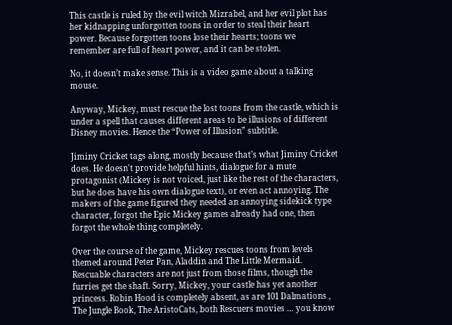This castle is ruled by the evil witch Mizrabel, and her evil plot has her kidnapping unforgotten toons in order to steal their heart power. Because forgotten toons lose their hearts; toons we remember are full of heart power, and it can be stolen.

No, it doesn’t make sense. This is a video game about a talking mouse.

Anyway, Mickey, must rescue the lost toons from the castle, which is under a spell that causes different areas to be illusions of different Disney movies. Hence the “Power of Illusion” subtitle.

Jiminy Cricket tags along, mostly because that’s what Jiminy Cricket does. He doesn't provide helpful hints, dialogue for a mute protagonist (Mickey is not voiced, just like the rest of the characters, but he does have his own dialogue text), or even act annoying. The makers of the game figured they needed an annoying sidekick type character, forgot the Epic Mickey games already had one, then forgot the whole thing completely.

Over the course of the game, Mickey rescues toons from levels themed around Peter Pan, Aladdin and The Little Mermaid. Rescuable characters are not just from those films, though the furries get the shaft. Sorry, Mickey, your castle has yet another princess. Robin Hood is completely absent, as are 101 Dalmations , The Jungle Book, The AristoCats, both Rescuers movies … you know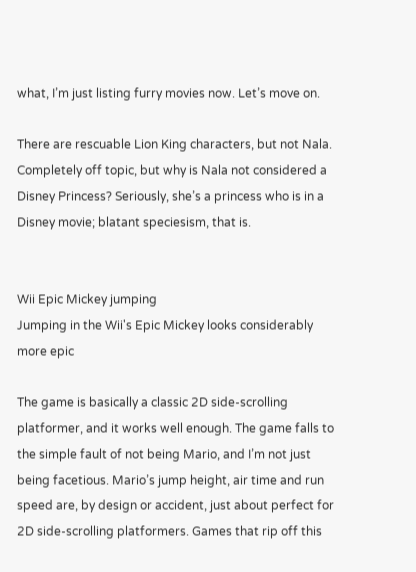what, I’m just listing furry movies now. Let’s move on.

There are rescuable Lion King characters, but not Nala. Completely off topic, but why is Nala not considered a Disney Princess? Seriously, she’s a princess who is in a Disney movie; blatant speciesism, that is.


Wii Epic Mickey jumping
Jumping in the Wii's Epic Mickey looks considerably more epic

The game is basically a classic 2D side-scrolling platformer, and it works well enough. The game falls to the simple fault of not being Mario, and I’m not just being facetious. Mario’s jump height, air time and run speed are, by design or accident, just about perfect for 2D side-scrolling platformers. Games that rip off this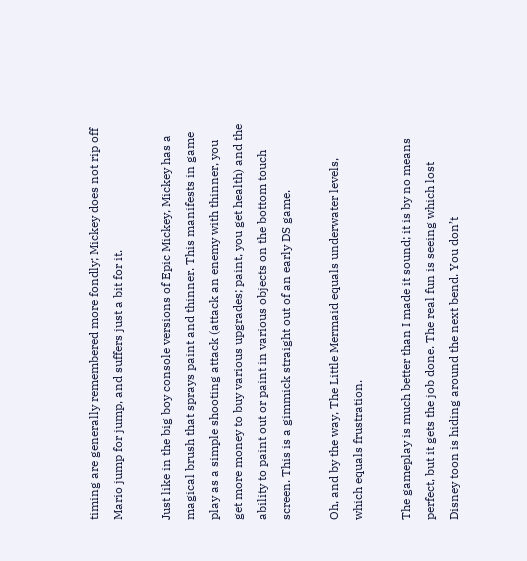timing are generally remembered more fondly; Mickey does not rip off Mario jump for jump, and suffers just a bit for it.

Just like in the big boy console versions of Epic Mickey, Mickey has a magical brush that sprays paint and thinner. This manifests in game play as a simple shooting attack (attack an enemy with thinner, you get more money to buy various upgrades; paint, you get health) and the ability to paint out or paint in various objects on the bottom touch screen. This is a gimmick straight out of an early DS game.

Oh, and by the way, The Little Mermaid equals underwater levels, which equals frustration.

The gameplay is much better than I made it sound; it is by no means perfect, but it gets the job done. The real fun is seeing which lost Disney toon is hiding around the next bend. You don’t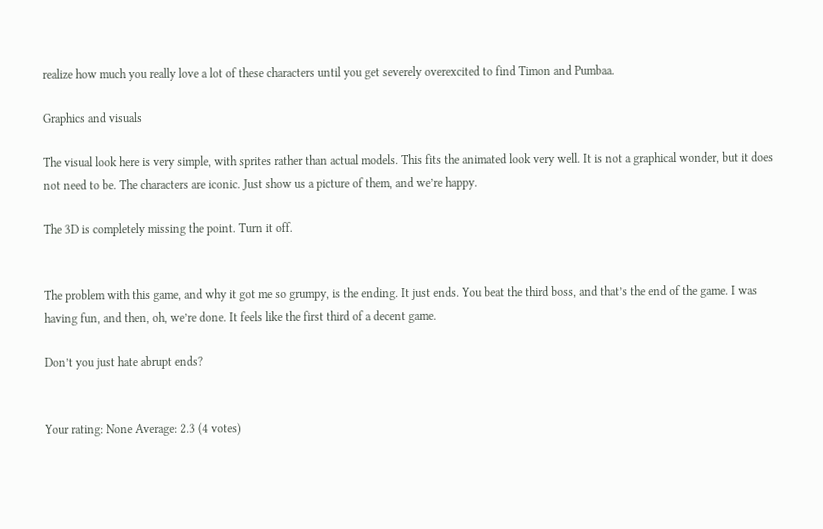realize how much you really love a lot of these characters until you get severely overexcited to find Timon and Pumbaa.

Graphics and visuals

The visual look here is very simple, with sprites rather than actual models. This fits the animated look very well. It is not a graphical wonder, but it does not need to be. The characters are iconic. Just show us a picture of them, and we’re happy.

The 3D is completely missing the point. Turn it off.


The problem with this game, and why it got me so grumpy, is the ending. It just ends. You beat the third boss, and that’s the end of the game. I was having fun, and then, oh, we’re done. It feels like the first third of a decent game.

Don’t you just hate abrupt ends?


Your rating: None Average: 2.3 (4 votes)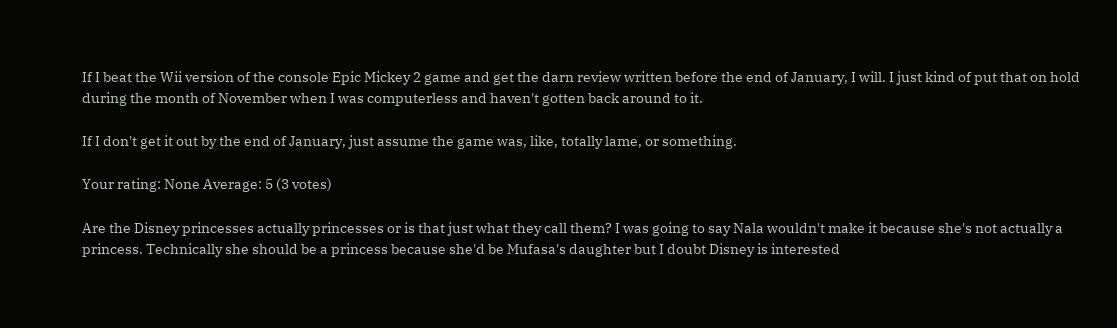If I beat the Wii version of the console Epic Mickey 2 game and get the darn review written before the end of January, I will. I just kind of put that on hold during the month of November when I was computerless and haven't gotten back around to it.

If I don't get it out by the end of January, just assume the game was, like, totally lame, or something.

Your rating: None Average: 5 (3 votes)

Are the Disney princesses actually princesses or is that just what they call them? I was going to say Nala wouldn't make it because she's not actually a princess. Technically she should be a princess because she'd be Mufasa's daughter but I doubt Disney is interested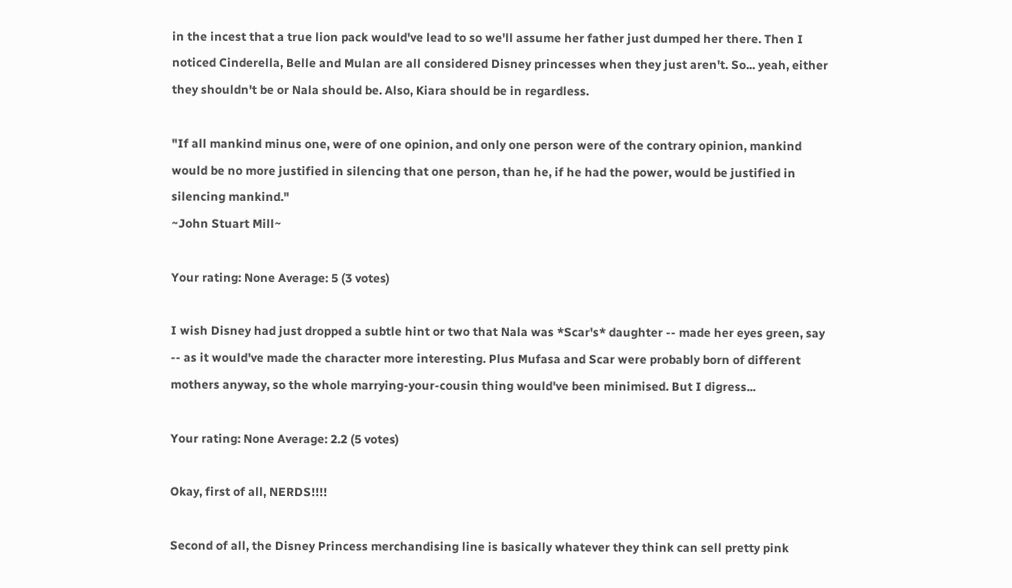in the incest that a true lion pack would've lead to so we'll assume her father just dumped her there. Then I noticed Cinderella, Belle and Mulan are all considered Disney princesses when they just aren't. So... yeah, either they shouldn't be or Nala should be. Also, Kiara should be in regardless.

"If all mankind minus one, were of one opinion, and only one person were of the contrary opinion, mankind would be no more justified in silencing that one person, than he, if he had the power, would be justified in silencing mankind."
~John Stuart Mill~

Your rating: None Average: 5 (3 votes)

I wish Disney had just dropped a subtle hint or two that Nala was *Scar's* daughter -- made her eyes green, say -- as it would've made the character more interesting. Plus Mufasa and Scar were probably born of different mothers anyway, so the whole marrying-your-cousin thing would've been minimised. But I digress...

Your rating: None Average: 2.2 (5 votes)

Okay, first of all, NERDS!!!!

Second of all, the Disney Princess merchandising line is basically whatever they think can sell pretty pink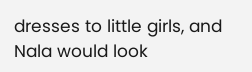dresses to little girls, and Nala would look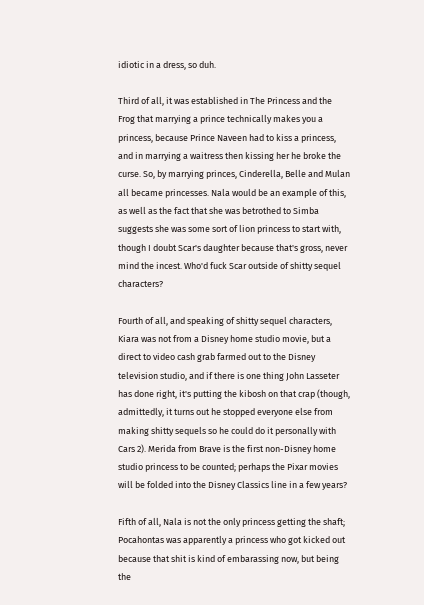idiotic in a dress, so duh.

Third of all, it was established in The Princess and the Frog that marrying a prince technically makes you a princess, because Prince Naveen had to kiss a princess, and in marrying a waitress then kissing her he broke the curse. So, by marrying princes, Cinderella, Belle and Mulan all became princesses. Nala would be an example of this, as well as the fact that she was betrothed to Simba suggests she was some sort of lion princess to start with, though I doubt Scar's daughter because that's gross, never mind the incest. Who'd fuck Scar outside of shitty sequel characters?

Fourth of all, and speaking of shitty sequel characters, Kiara was not from a Disney home studio movie, but a direct to video cash grab farmed out to the Disney television studio, and if there is one thing John Lasseter has done right, it's putting the kibosh on that crap (though, admittedly, it turns out he stopped everyone else from making shitty sequels so he could do it personally with Cars 2). Merida from Brave is the first non-Disney home studio princess to be counted; perhaps the Pixar movies will be folded into the Disney Classics line in a few years?

Fifth of all, Nala is not the only princess getting the shaft; Pocahontas was apparently a princess who got kicked out because that shit is kind of embarassing now, but being the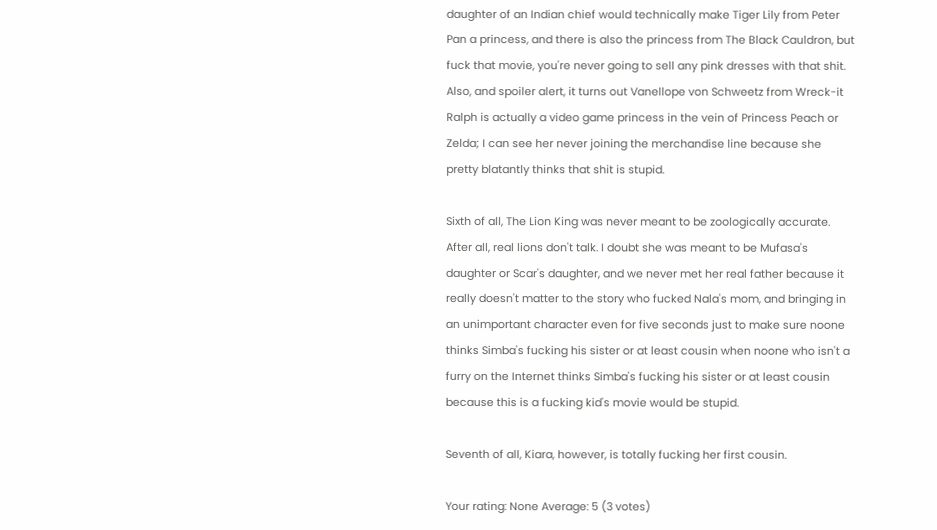daughter of an Indian chief would technically make Tiger Lily from Peter Pan a princess, and there is also the princess from The Black Cauldron, but fuck that movie, you're never going to sell any pink dresses with that shit. Also, and spoiler alert, it turns out Vanellope von Schweetz from Wreck-it Ralph is actually a video game princess in the vein of Princess Peach or Zelda; I can see her never joining the merchandise line because she pretty blatantly thinks that shit is stupid.

Sixth of all, The Lion King was never meant to be zoologically accurate. After all, real lions don't talk. I doubt she was meant to be Mufasa's daughter or Scar's daughter, and we never met her real father because it really doesn't matter to the story who fucked Nala's mom, and bringing in an unimportant character even for five seconds just to make sure noone thinks Simba's fucking his sister or at least cousin when noone who isn't a furry on the Internet thinks Simba's fucking his sister or at least cousin because this is a fucking kid's movie would be stupid.

Seventh of all, Kiara, however, is totally fucking her first cousin.

Your rating: None Average: 5 (3 votes)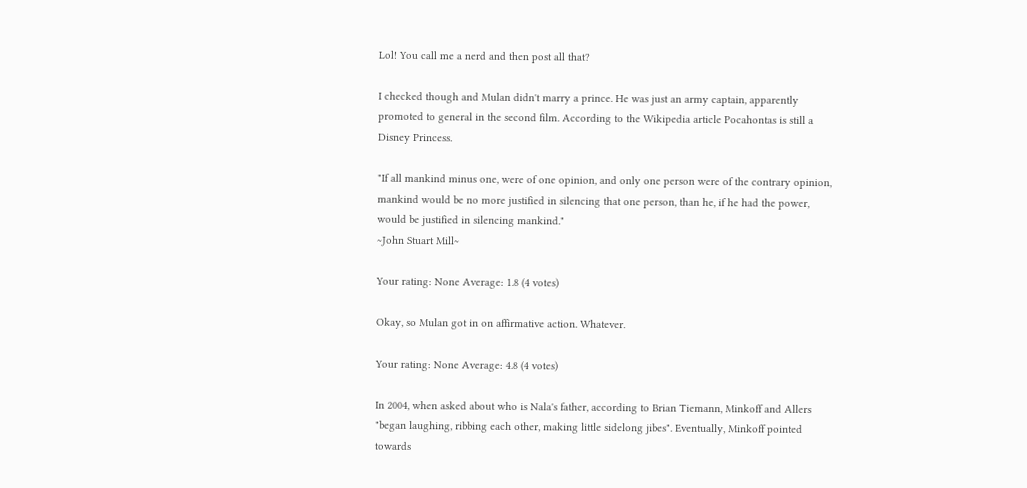Lol! You call me a nerd and then post all that?

I checked though and Mulan didn't marry a prince. He was just an army captain, apparently promoted to general in the second film. According to the Wikipedia article Pocahontas is still a Disney Princess.

"If all mankind minus one, were of one opinion, and only one person were of the contrary opinion, mankind would be no more justified in silencing that one person, than he, if he had the power, would be justified in silencing mankind."
~John Stuart Mill~

Your rating: None Average: 1.8 (4 votes)

Okay, so Mulan got in on affirmative action. Whatever.

Your rating: None Average: 4.8 (4 votes)

In 2004, when asked about who is Nala's father, according to Brian Tiemann, Minkoff and Allers "began laughing, ribbing each other, making little sidelong jibes". Eventually, Minkoff pointed towards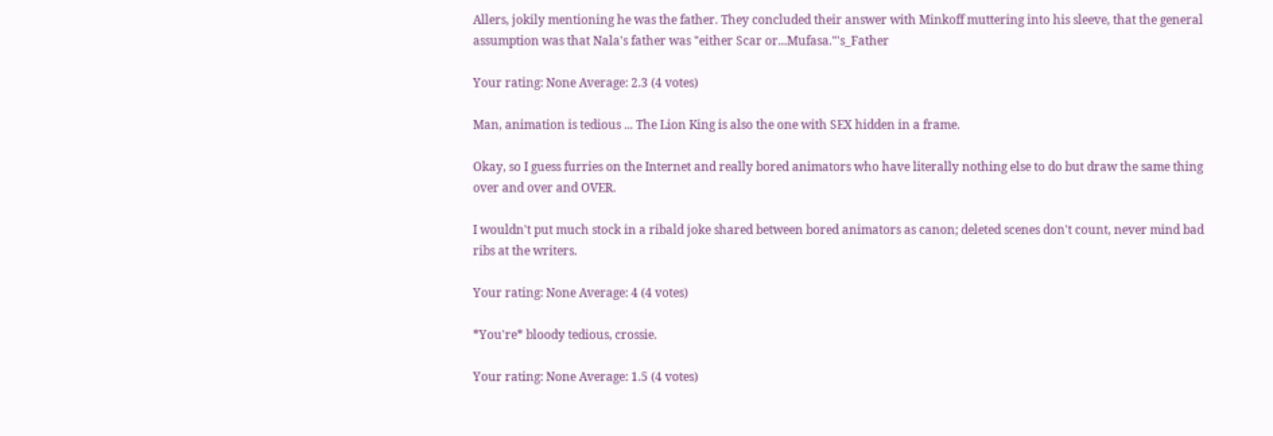Allers, jokily mentioning he was the father. They concluded their answer with Minkoff muttering into his sleeve, that the general assumption was that Nala's father was "either Scar or...Mufasa."'s_Father

Your rating: None Average: 2.3 (4 votes)

Man, animation is tedious ... The Lion King is also the one with SEX hidden in a frame.

Okay, so I guess furries on the Internet and really bored animators who have literally nothing else to do but draw the same thing over and over and OVER.

I wouldn't put much stock in a ribald joke shared between bored animators as canon; deleted scenes don't count, never mind bad ribs at the writers.

Your rating: None Average: 4 (4 votes)

*You're* bloody tedious, crossie.

Your rating: None Average: 1.5 (4 votes)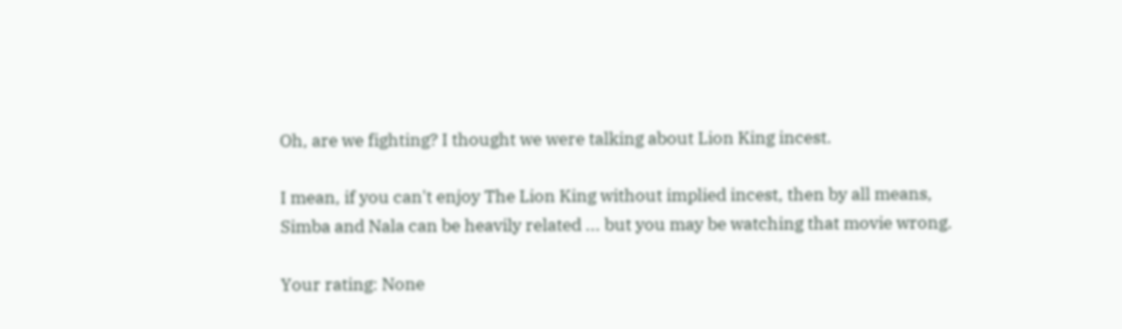Oh, are we fighting? I thought we were talking about Lion King incest.

I mean, if you can't enjoy The Lion King without implied incest, then by all means, Simba and Nala can be heavily related ... but you may be watching that movie wrong.

Your rating: None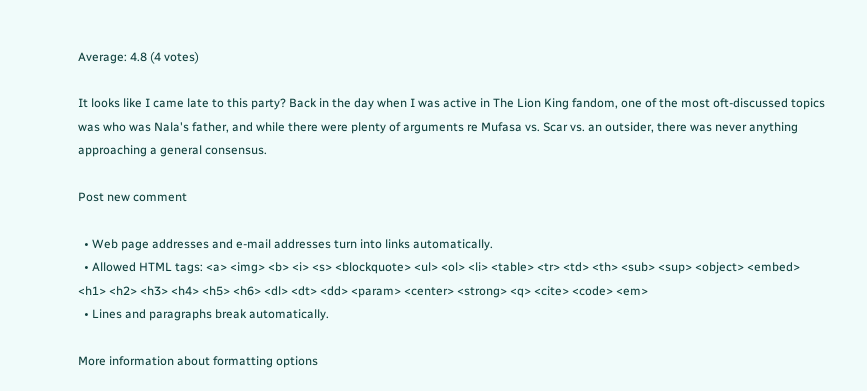Average: 4.8 (4 votes)

It looks like I came late to this party? Back in the day when I was active in The Lion King fandom, one of the most oft-discussed topics was who was Nala's father, and while there were plenty of arguments re Mufasa vs. Scar vs. an outsider, there was never anything approaching a general consensus.

Post new comment

  • Web page addresses and e-mail addresses turn into links automatically.
  • Allowed HTML tags: <a> <img> <b> <i> <s> <blockquote> <ul> <ol> <li> <table> <tr> <td> <th> <sub> <sup> <object> <embed> <h1> <h2> <h3> <h4> <h5> <h6> <dl> <dt> <dd> <param> <center> <strong> <q> <cite> <code> <em>
  • Lines and paragraphs break automatically.

More information about formatting options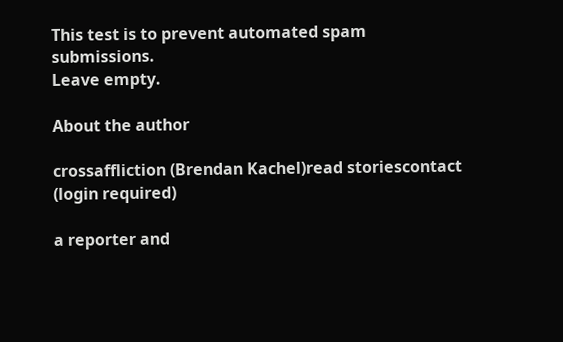This test is to prevent automated spam submissions.
Leave empty.

About the author

crossaffliction (Brendan Kachel)read storiescontact (login required)

a reporter and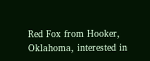Red Fox from Hooker, Oklahoma, interested in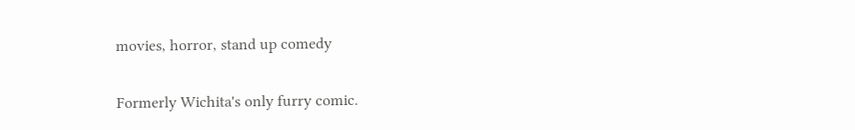movies, horror, stand up comedy

Formerly Wichita's only furry comic.